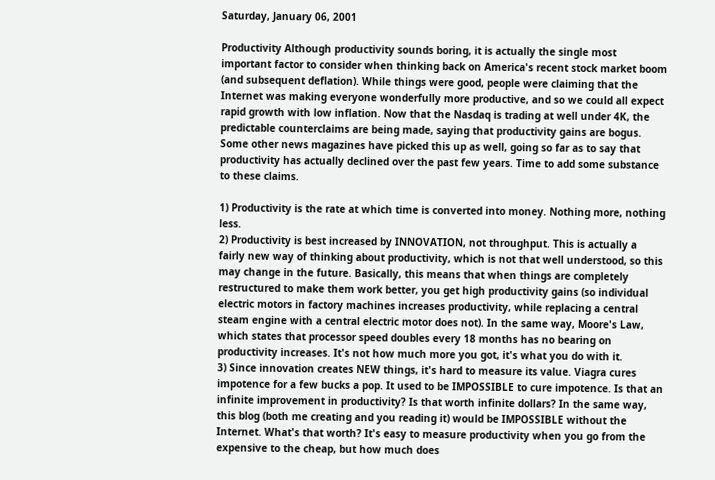Saturday, January 06, 2001

Productivity Although productivity sounds boring, it is actually the single most important factor to consider when thinking back on America's recent stock market boom (and subsequent deflation). While things were good, people were claiming that the Internet was making everyone wonderfully more productive, and so we could all expect rapid growth with low inflation. Now that the Nasdaq is trading at well under 4K, the predictable counterclaims are being made, saying that productivity gains are bogus. Some other news magazines have picked this up as well, going so far as to say that productivity has actually declined over the past few years. Time to add some substance to these claims.

1) Productivity is the rate at which time is converted into money. Nothing more, nothing less.
2) Productivity is best increased by INNOVATION, not throughput. This is actually a fairly new way of thinking about productivity, which is not that well understood, so this may change in the future. Basically, this means that when things are completely restructured to make them work better, you get high productivity gains (so individual electric motors in factory machines increases productivity, while replacing a central steam engine with a central electric motor does not). In the same way, Moore's Law, which states that processor speed doubles every 18 months has no bearing on productivity increases. It's not how much more you got, it's what you do with it.
3) Since innovation creates NEW things, it's hard to measure its value. Viagra cures impotence for a few bucks a pop. It used to be IMPOSSIBLE to cure impotence. Is that an infinite improvement in productivity? Is that worth infinite dollars? In the same way, this blog (both me creating and you reading it) would be IMPOSSIBLE without the Internet. What's that worth? It's easy to measure productivity when you go from the expensive to the cheap, but how much does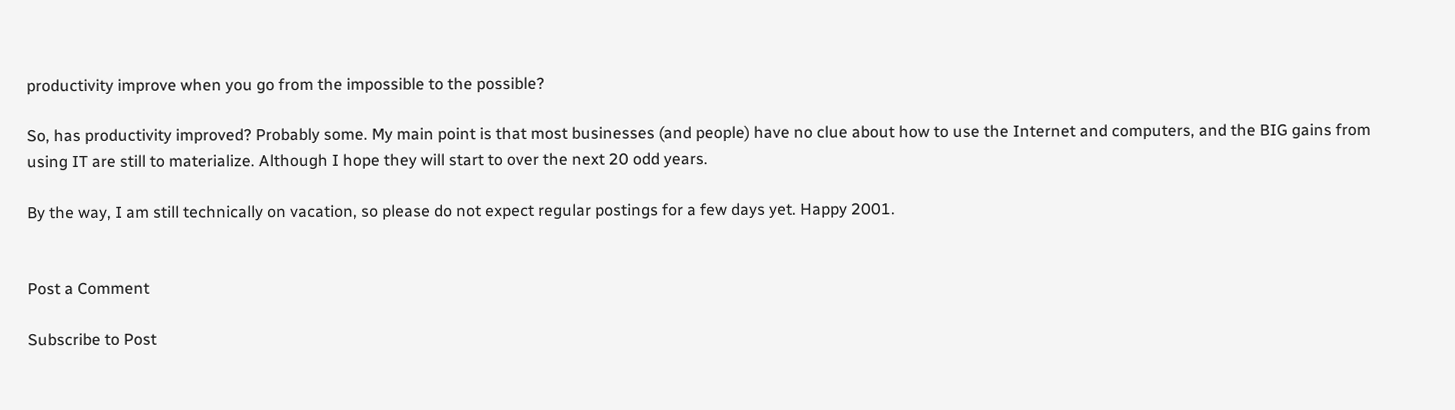productivity improve when you go from the impossible to the possible?

So, has productivity improved? Probably some. My main point is that most businesses (and people) have no clue about how to use the Internet and computers, and the BIG gains from using IT are still to materialize. Although I hope they will start to over the next 20 odd years.

By the way, I am still technically on vacation, so please do not expect regular postings for a few days yet. Happy 2001.


Post a Comment

Subscribe to Post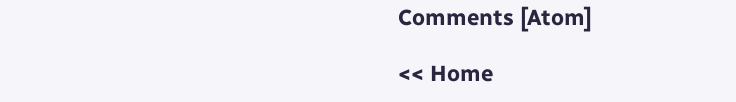Comments [Atom]

<< Home